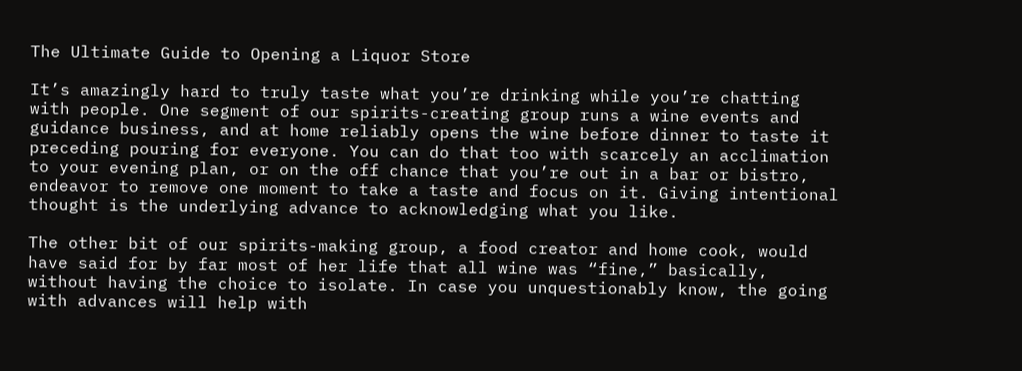The Ultimate Guide to Opening a Liquor Store

It’s amazingly hard to truly taste what you’re drinking while you’re chatting with people. One segment of our spirits-creating group runs a wine events and guidance business, and at home reliably opens the wine before dinner to taste it preceding pouring for everyone. You can do that too with scarcely an acclimation to your evening plan, or on the off chance that you’re out in a bar or bistro, endeavor to remove one moment to take a taste and focus on it. Giving intentional thought is the underlying advance to acknowledging what you like.

The other bit of our spirits-making group, a food creator and home cook, would have said for by far most of her life that all wine was “fine,” basically, without having the choice to isolate. In case you unquestionably know, the going with advances will help with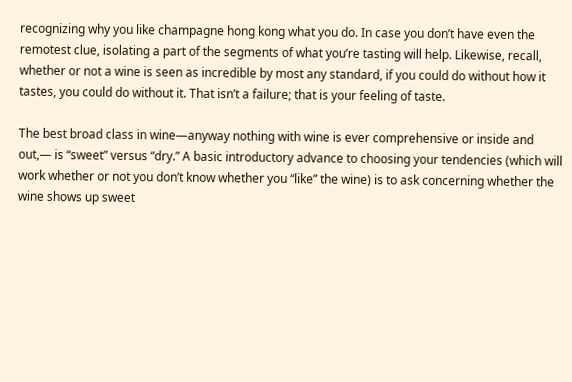recognizing why you like champagne hong kong what you do. In case you don’t have even the remotest clue, isolating a part of the segments of what you’re tasting will help. Likewise, recall, whether or not a wine is seen as incredible by most any standard, if you could do without how it tastes, you could do without it. That isn’t a failure; that is your feeling of taste.

The best broad class in wine—anyway nothing with wine is ever comprehensive or inside and out,— is “sweet” versus “dry.” A basic introductory advance to choosing your tendencies (which will work whether or not you don’t know whether you “like” the wine) is to ask concerning whether the wine shows up sweet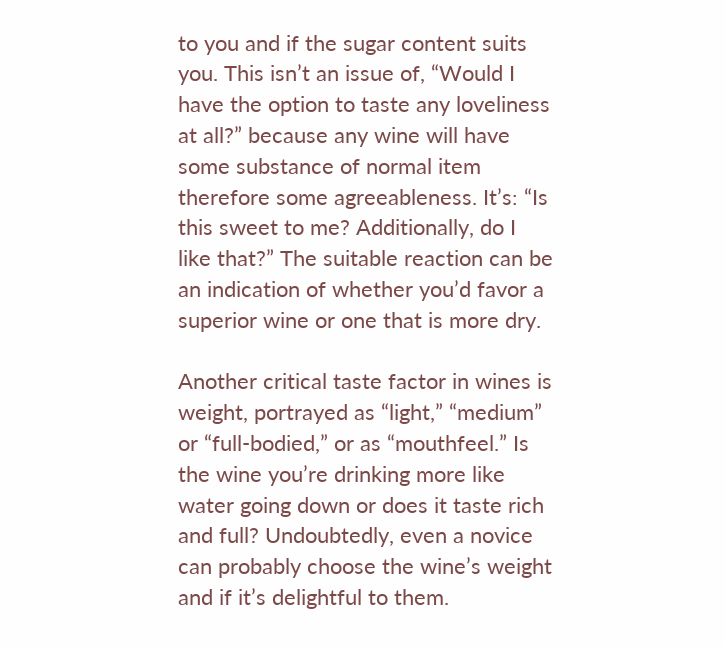to you and if the sugar content suits you. This isn’t an issue of, “Would I have the option to taste any loveliness at all?” because any wine will have some substance of normal item therefore some agreeableness. It’s: “Is this sweet to me? Additionally, do I like that?” The suitable reaction can be an indication of whether you’d favor a superior wine or one that is more dry.

Another critical taste factor in wines is weight, portrayed as “light,” “medium” or “full-bodied,” or as “mouthfeel.” Is the wine you’re drinking more like water going down or does it taste rich and full? Undoubtedly, even a novice can probably choose the wine’s weight and if it’s delightful to them.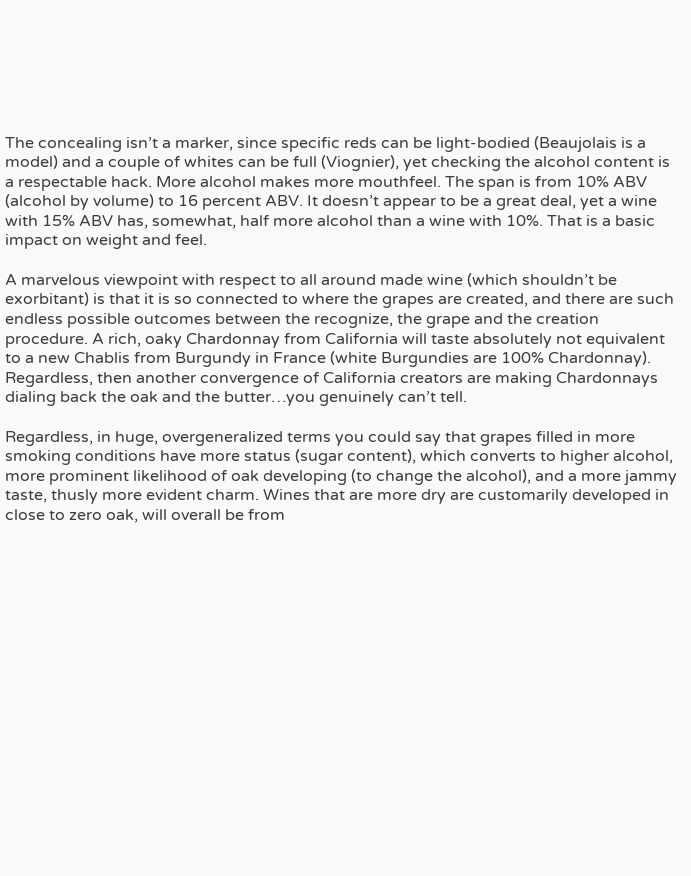The concealing isn’t a marker, since specific reds can be light-bodied (Beaujolais is a model) and a couple of whites can be full (Viognier), yet checking the alcohol content is a respectable hack. More alcohol makes more mouthfeel. The span is from 10% ABV (alcohol by volume) to 16 percent ABV. It doesn’t appear to be a great deal, yet a wine with 15% ABV has, somewhat, half more alcohol than a wine with 10%. That is a basic impact on weight and feel.

A marvelous viewpoint with respect to all around made wine (which shouldn’t be exorbitant) is that it is so connected to where the grapes are created, and there are such endless possible outcomes between the recognize, the grape and the creation procedure. A rich, oaky Chardonnay from California will taste absolutely not equivalent to a new Chablis from Burgundy in France (white Burgundies are 100% Chardonnay). Regardless, then another convergence of California creators are making Chardonnays dialing back the oak and the butter…you genuinely can’t tell.

Regardless, in huge, overgeneralized terms you could say that grapes filled in more smoking conditions have more status (sugar content), which converts to higher alcohol, more prominent likelihood of oak developing (to change the alcohol), and a more jammy taste, thusly more evident charm. Wines that are more dry are customarily developed in close to zero oak, will overall be from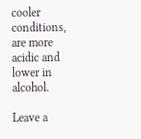cooler conditions, are more acidic and lower in alcohol.

Leave a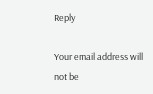Reply

Your email address will not be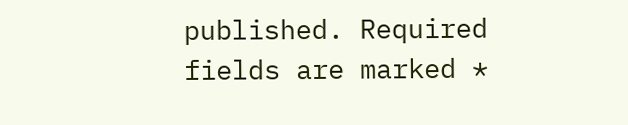published. Required fields are marked *